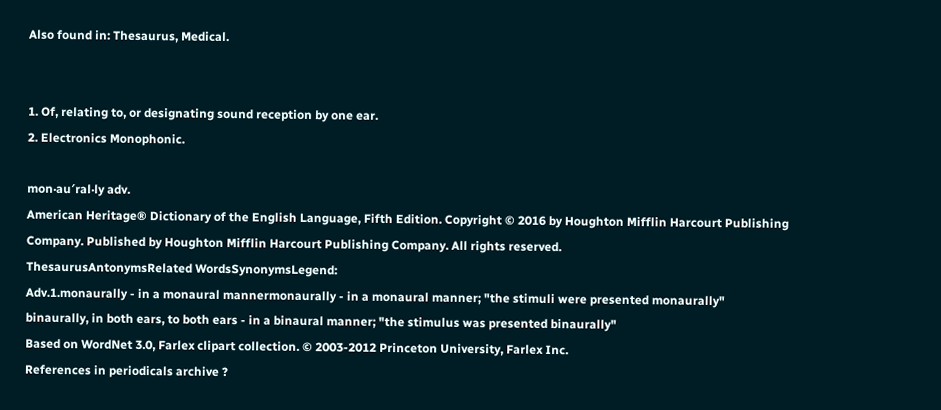Also found in: Thesaurus, Medical.


1. Of, relating to, or designating sound reception by one ear.
2. Electronics Monophonic.

mon·au′ral·ly adv.
American Heritage® Dictionary of the English Language, Fifth Edition. Copyright © 2016 by Houghton Mifflin Harcourt Publishing Company. Published by Houghton Mifflin Harcourt Publishing Company. All rights reserved.
ThesaurusAntonymsRelated WordsSynonymsLegend:
Adv.1.monaurally - in a monaural mannermonaurally - in a monaural manner; "the stimuli were presented monaurally"
binaurally, in both ears, to both ears - in a binaural manner; "the stimulus was presented binaurally"
Based on WordNet 3.0, Farlex clipart collection. © 2003-2012 Princeton University, Farlex Inc.
References in periodicals archive ?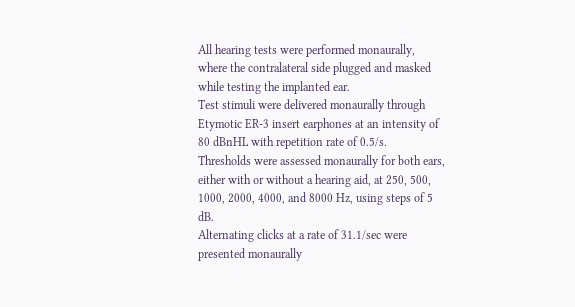All hearing tests were performed monaurally, where the contralateral side plugged and masked while testing the implanted ear.
Test stimuli were delivered monaurally through Etymotic ER-3 insert earphones at an intensity of 80 dBnHL with repetition rate of 0.5/s.
Thresholds were assessed monaurally for both ears, either with or without a hearing aid, at 250, 500, 1000, 2000, 4000, and 8000 Hz, using steps of 5 dB.
Alternating clicks at a rate of 31.1/sec were presented monaurally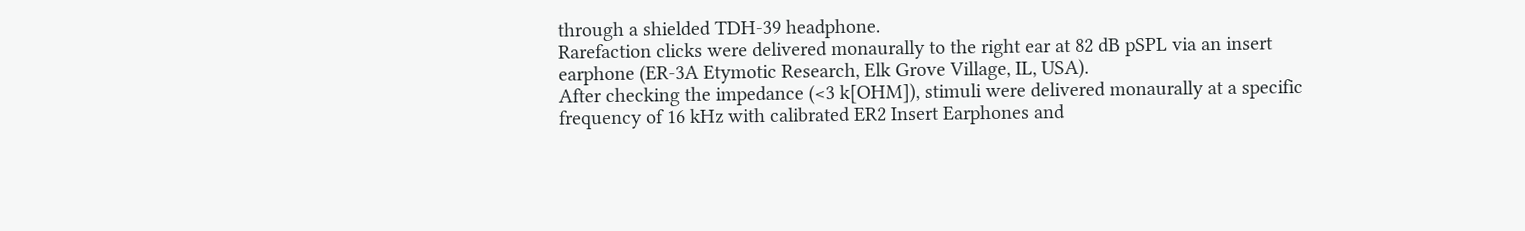through a shielded TDH-39 headphone.
Rarefaction clicks were delivered monaurally to the right ear at 82 dB pSPL via an insert earphone (ER-3A Etymotic Research, Elk Grove Village, IL, USA).
After checking the impedance (<3 k[OHM]), stimuli were delivered monaurally at a specific frequency of 16 kHz with calibrated ER2 Insert Earphones and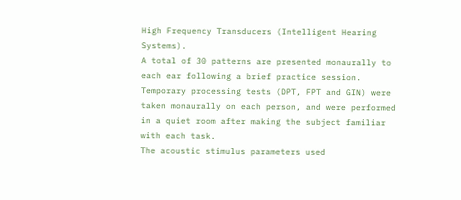High Frequency Transducers (Intelligent Hearing Systems).
A total of 30 patterns are presented monaurally to each ear following a brief practice session.
Temporary processing tests (DPT, FPT and GIN) were taken monaurally on each person, and were performed in a quiet room after making the subject familiar with each task.
The acoustic stimulus parameters used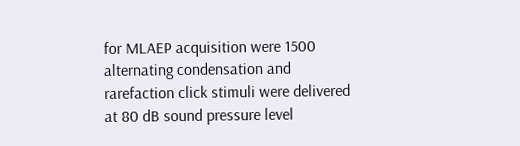for MLAEP acquisition were 1500 alternating condensation and rarefaction click stimuli were delivered at 80 dB sound pressure level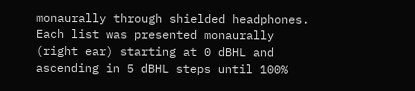monaurally through shielded headphones.
Each list was presented monaurally (right ear) starting at 0 dBHL and ascending in 5 dBHL steps until 100%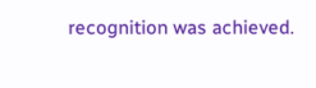recognition was achieved.